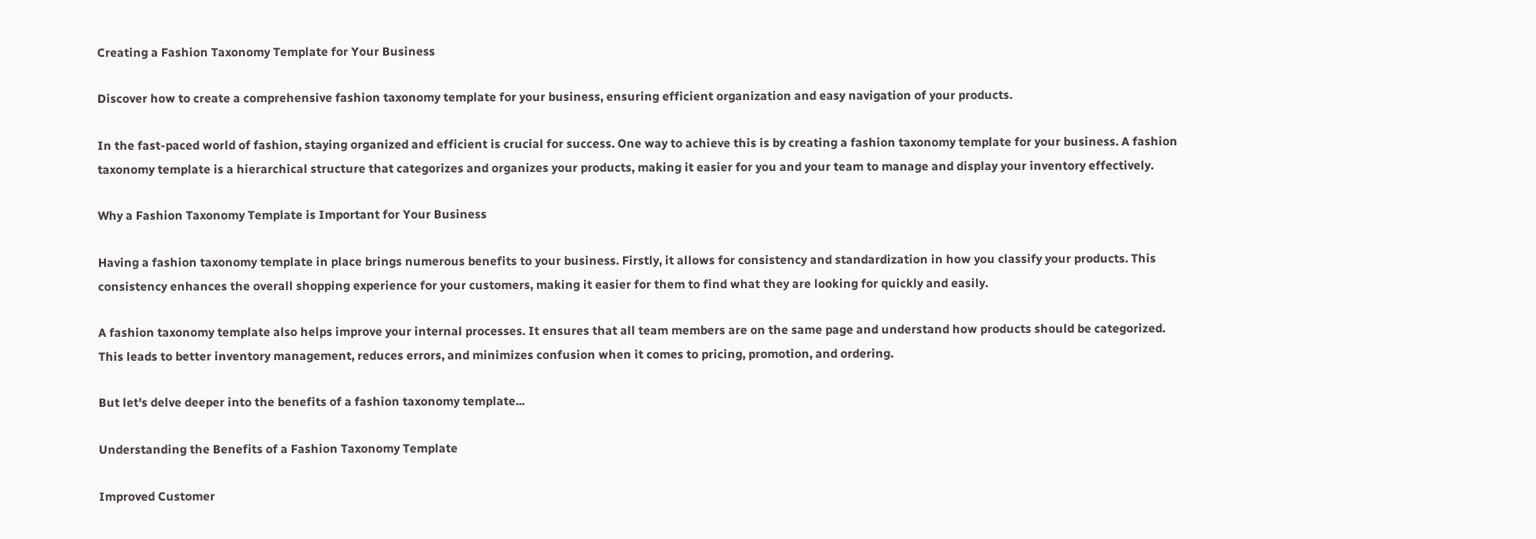Creating a Fashion Taxonomy Template for Your Business

Discover how to create a comprehensive fashion taxonomy template for your business, ensuring efficient organization and easy navigation of your products.

In the fast-paced world of fashion, staying organized and efficient is crucial for success. One way to achieve this is by creating a fashion taxonomy template for your business. A fashion taxonomy template is a hierarchical structure that categorizes and organizes your products, making it easier for you and your team to manage and display your inventory effectively.

Why a Fashion Taxonomy Template is Important for Your Business

Having a fashion taxonomy template in place brings numerous benefits to your business. Firstly, it allows for consistency and standardization in how you classify your products. This consistency enhances the overall shopping experience for your customers, making it easier for them to find what they are looking for quickly and easily.

A fashion taxonomy template also helps improve your internal processes. It ensures that all team members are on the same page and understand how products should be categorized. This leads to better inventory management, reduces errors, and minimizes confusion when it comes to pricing, promotion, and ordering.

But let's delve deeper into the benefits of a fashion taxonomy template...

Understanding the Benefits of a Fashion Taxonomy Template

Improved Customer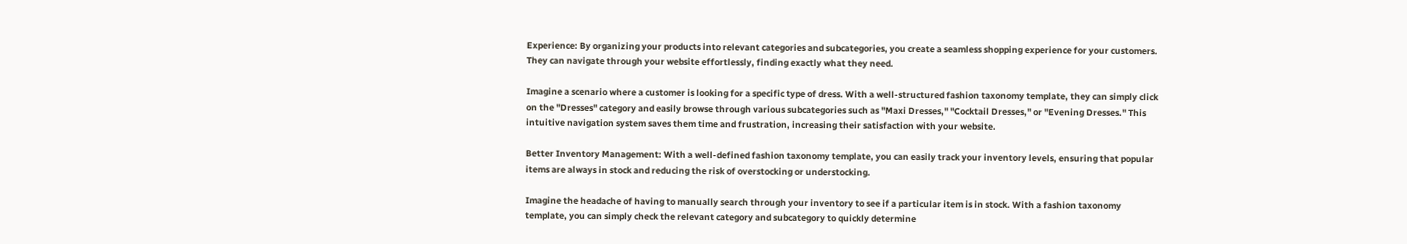Experience: By organizing your products into relevant categories and subcategories, you create a seamless shopping experience for your customers. They can navigate through your website effortlessly, finding exactly what they need.

Imagine a scenario where a customer is looking for a specific type of dress. With a well-structured fashion taxonomy template, they can simply click on the "Dresses" category and easily browse through various subcategories such as "Maxi Dresses," "Cocktail Dresses," or "Evening Dresses." This intuitive navigation system saves them time and frustration, increasing their satisfaction with your website.

Better Inventory Management: With a well-defined fashion taxonomy template, you can easily track your inventory levels, ensuring that popular items are always in stock and reducing the risk of overstocking or understocking.

Imagine the headache of having to manually search through your inventory to see if a particular item is in stock. With a fashion taxonomy template, you can simply check the relevant category and subcategory to quickly determine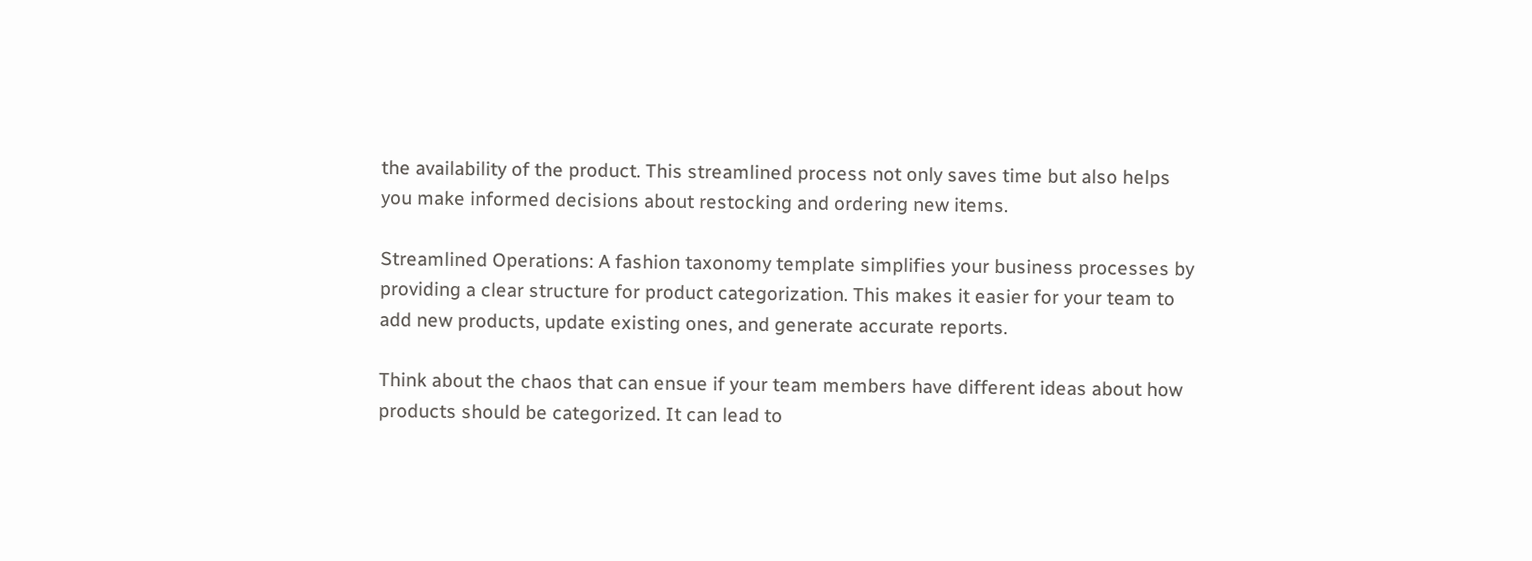the availability of the product. This streamlined process not only saves time but also helps you make informed decisions about restocking and ordering new items.

Streamlined Operations: A fashion taxonomy template simplifies your business processes by providing a clear structure for product categorization. This makes it easier for your team to add new products, update existing ones, and generate accurate reports.

Think about the chaos that can ensue if your team members have different ideas about how products should be categorized. It can lead to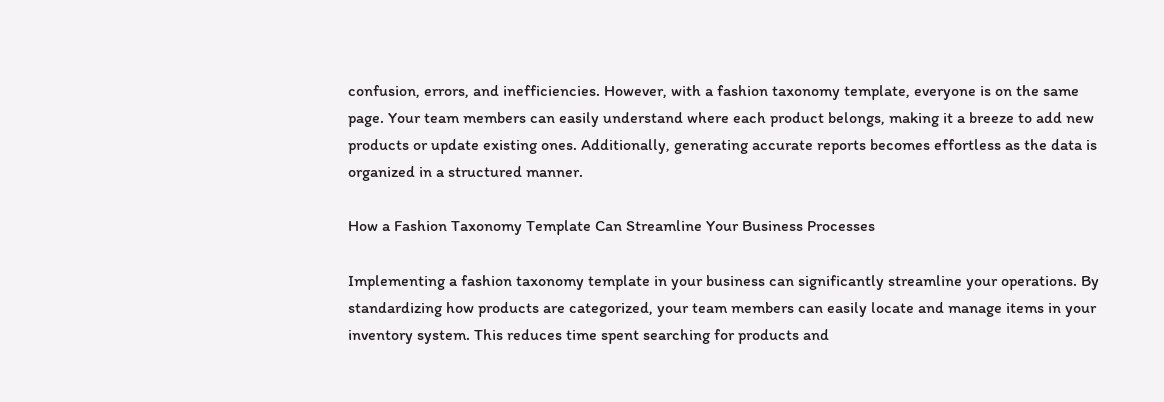confusion, errors, and inefficiencies. However, with a fashion taxonomy template, everyone is on the same page. Your team members can easily understand where each product belongs, making it a breeze to add new products or update existing ones. Additionally, generating accurate reports becomes effortless as the data is organized in a structured manner.

How a Fashion Taxonomy Template Can Streamline Your Business Processes

Implementing a fashion taxonomy template in your business can significantly streamline your operations. By standardizing how products are categorized, your team members can easily locate and manage items in your inventory system. This reduces time spent searching for products and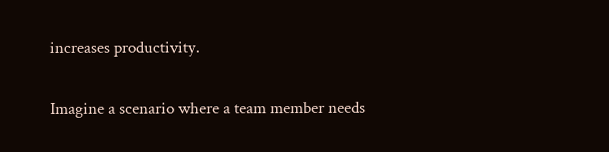increases productivity.

Imagine a scenario where a team member needs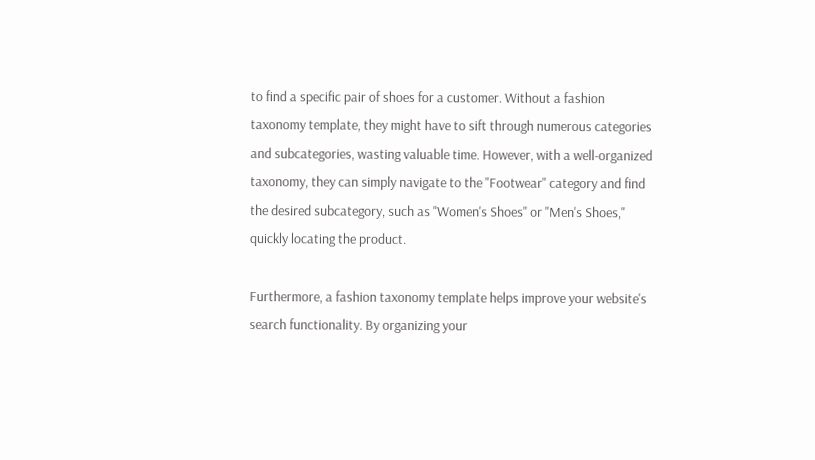to find a specific pair of shoes for a customer. Without a fashion taxonomy template, they might have to sift through numerous categories and subcategories, wasting valuable time. However, with a well-organized taxonomy, they can simply navigate to the "Footwear" category and find the desired subcategory, such as "Women's Shoes" or "Men's Shoes," quickly locating the product.

Furthermore, a fashion taxonomy template helps improve your website's search functionality. By organizing your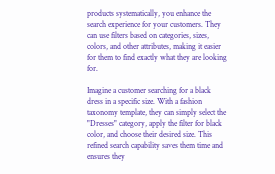products systematically, you enhance the search experience for your customers. They can use filters based on categories, sizes, colors, and other attributes, making it easier for them to find exactly what they are looking for.

Imagine a customer searching for a black dress in a specific size. With a fashion taxonomy template, they can simply select the "Dresses" category, apply the filter for black color, and choose their desired size. This refined search capability saves them time and ensures they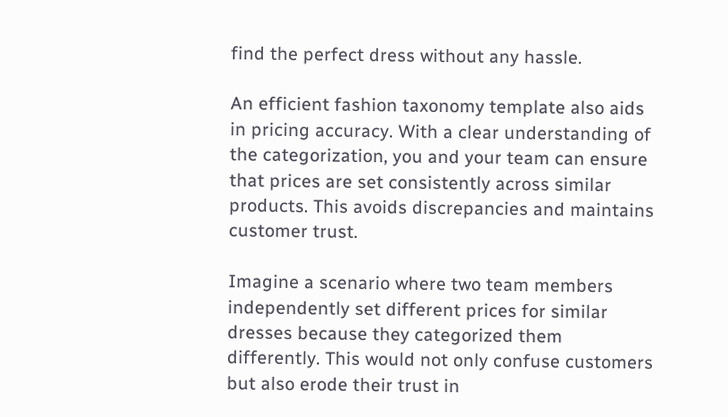find the perfect dress without any hassle.

An efficient fashion taxonomy template also aids in pricing accuracy. With a clear understanding of the categorization, you and your team can ensure that prices are set consistently across similar products. This avoids discrepancies and maintains customer trust.

Imagine a scenario where two team members independently set different prices for similar dresses because they categorized them differently. This would not only confuse customers but also erode their trust in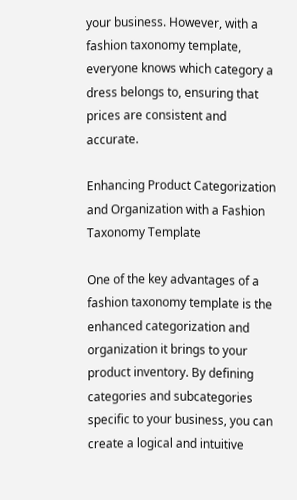your business. However, with a fashion taxonomy template, everyone knows which category a dress belongs to, ensuring that prices are consistent and accurate.

Enhancing Product Categorization and Organization with a Fashion Taxonomy Template

One of the key advantages of a fashion taxonomy template is the enhanced categorization and organization it brings to your product inventory. By defining categories and subcategories specific to your business, you can create a logical and intuitive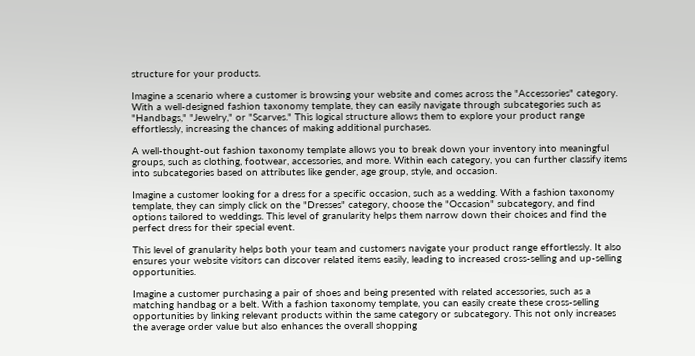structure for your products.

Imagine a scenario where a customer is browsing your website and comes across the "Accessories" category. With a well-designed fashion taxonomy template, they can easily navigate through subcategories such as "Handbags," "Jewelry," or "Scarves." This logical structure allows them to explore your product range effortlessly, increasing the chances of making additional purchases.

A well-thought-out fashion taxonomy template allows you to break down your inventory into meaningful groups, such as clothing, footwear, accessories, and more. Within each category, you can further classify items into subcategories based on attributes like gender, age group, style, and occasion.

Imagine a customer looking for a dress for a specific occasion, such as a wedding. With a fashion taxonomy template, they can simply click on the "Dresses" category, choose the "Occasion" subcategory, and find options tailored to weddings. This level of granularity helps them narrow down their choices and find the perfect dress for their special event.

This level of granularity helps both your team and customers navigate your product range effortlessly. It also ensures your website visitors can discover related items easily, leading to increased cross-selling and up-selling opportunities.

Imagine a customer purchasing a pair of shoes and being presented with related accessories, such as a matching handbag or a belt. With a fashion taxonomy template, you can easily create these cross-selling opportunities by linking relevant products within the same category or subcategory. This not only increases the average order value but also enhances the overall shopping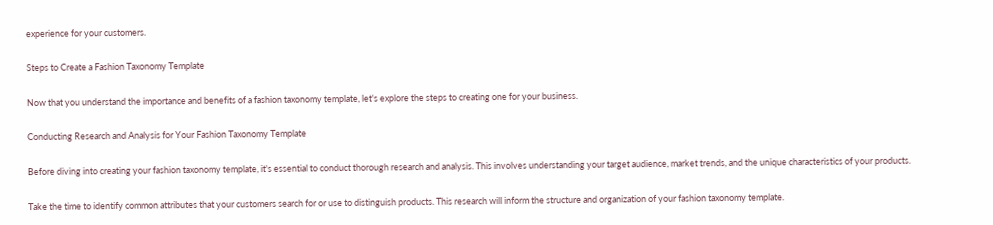experience for your customers.

Steps to Create a Fashion Taxonomy Template

Now that you understand the importance and benefits of a fashion taxonomy template, let's explore the steps to creating one for your business.

Conducting Research and Analysis for Your Fashion Taxonomy Template

Before diving into creating your fashion taxonomy template, it's essential to conduct thorough research and analysis. This involves understanding your target audience, market trends, and the unique characteristics of your products.

Take the time to identify common attributes that your customers search for or use to distinguish products. This research will inform the structure and organization of your fashion taxonomy template.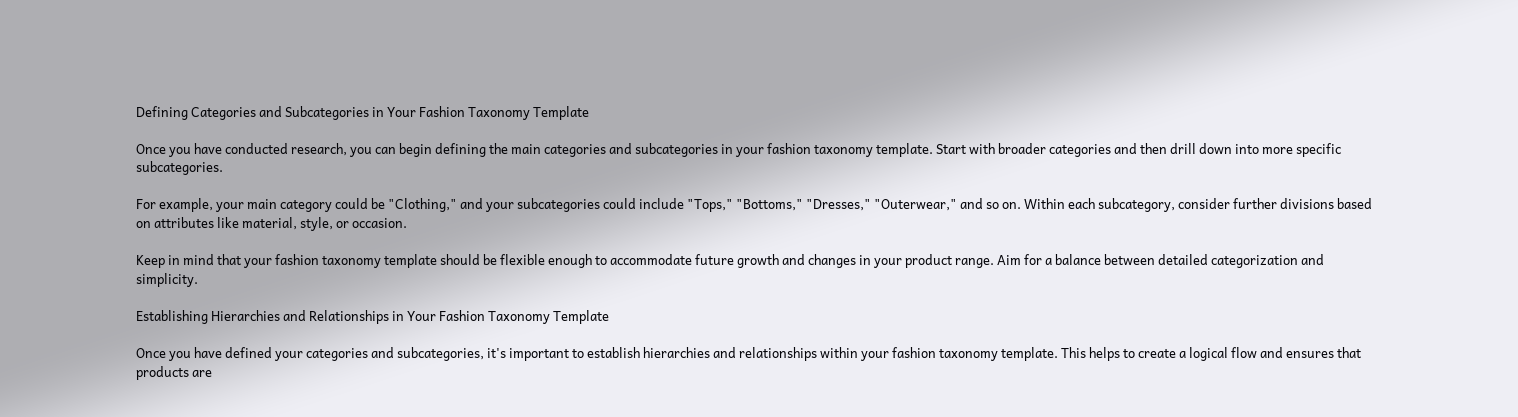Defining Categories and Subcategories in Your Fashion Taxonomy Template

Once you have conducted research, you can begin defining the main categories and subcategories in your fashion taxonomy template. Start with broader categories and then drill down into more specific subcategories.

For example, your main category could be "Clothing," and your subcategories could include "Tops," "Bottoms," "Dresses," "Outerwear," and so on. Within each subcategory, consider further divisions based on attributes like material, style, or occasion.

Keep in mind that your fashion taxonomy template should be flexible enough to accommodate future growth and changes in your product range. Aim for a balance between detailed categorization and simplicity.

Establishing Hierarchies and Relationships in Your Fashion Taxonomy Template

Once you have defined your categories and subcategories, it's important to establish hierarchies and relationships within your fashion taxonomy template. This helps to create a logical flow and ensures that products are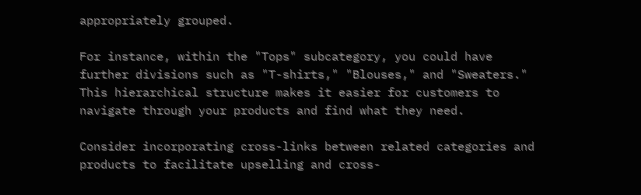appropriately grouped.

For instance, within the "Tops" subcategory, you could have further divisions such as "T-shirts," "Blouses," and "Sweaters." This hierarchical structure makes it easier for customers to navigate through your products and find what they need.

Consider incorporating cross-links between related categories and products to facilitate upselling and cross-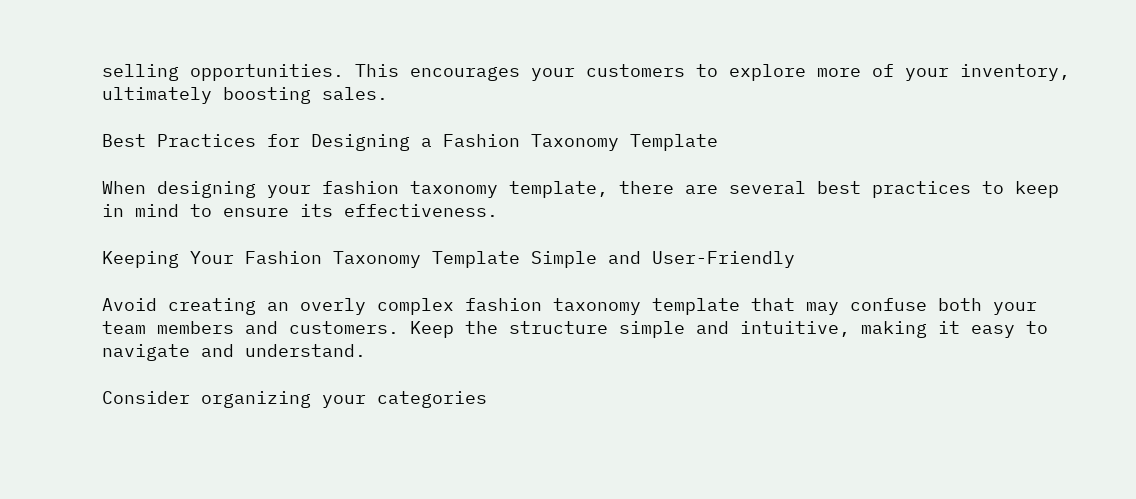selling opportunities. This encourages your customers to explore more of your inventory, ultimately boosting sales.

Best Practices for Designing a Fashion Taxonomy Template

When designing your fashion taxonomy template, there are several best practices to keep in mind to ensure its effectiveness.

Keeping Your Fashion Taxonomy Template Simple and User-Friendly

Avoid creating an overly complex fashion taxonomy template that may confuse both your team members and customers. Keep the structure simple and intuitive, making it easy to navigate and understand.

Consider organizing your categories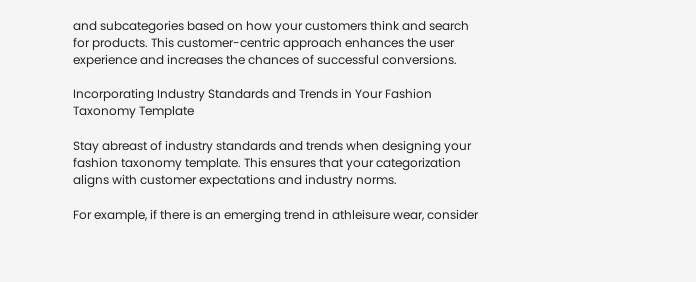and subcategories based on how your customers think and search for products. This customer-centric approach enhances the user experience and increases the chances of successful conversions.

Incorporating Industry Standards and Trends in Your Fashion Taxonomy Template

Stay abreast of industry standards and trends when designing your fashion taxonomy template. This ensures that your categorization aligns with customer expectations and industry norms.

For example, if there is an emerging trend in athleisure wear, consider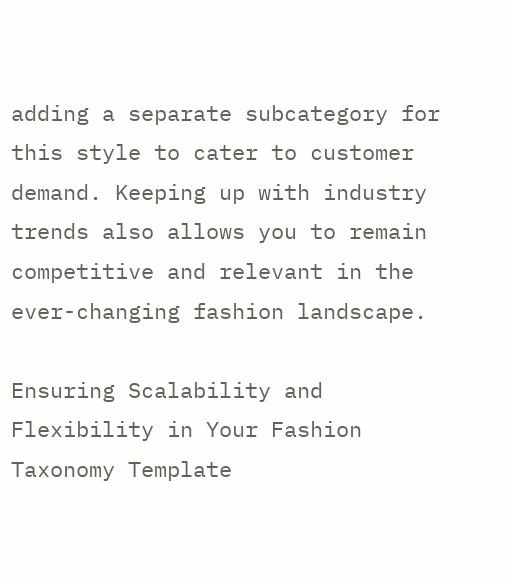adding a separate subcategory for this style to cater to customer demand. Keeping up with industry trends also allows you to remain competitive and relevant in the ever-changing fashion landscape.

Ensuring Scalability and Flexibility in Your Fashion Taxonomy Template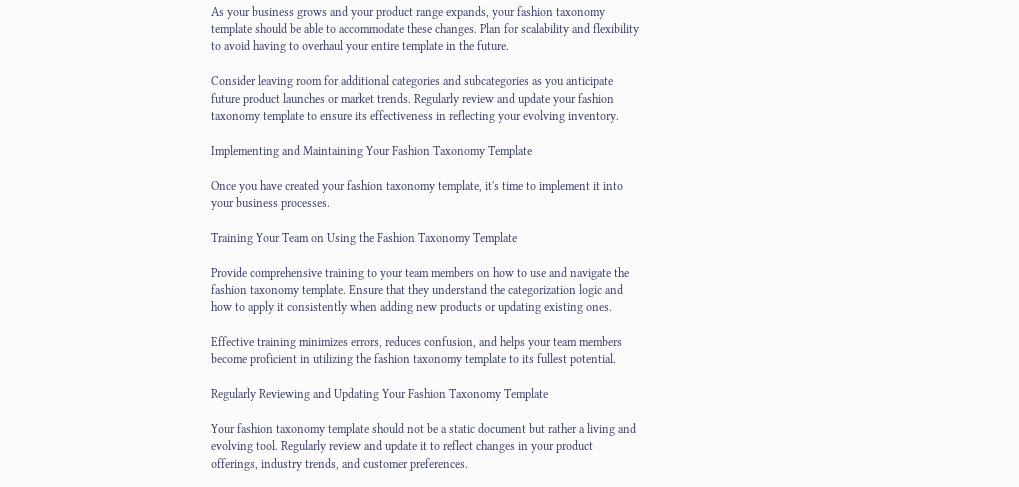As your business grows and your product range expands, your fashion taxonomy template should be able to accommodate these changes. Plan for scalability and flexibility to avoid having to overhaul your entire template in the future.

Consider leaving room for additional categories and subcategories as you anticipate future product launches or market trends. Regularly review and update your fashion taxonomy template to ensure its effectiveness in reflecting your evolving inventory.

Implementing and Maintaining Your Fashion Taxonomy Template

Once you have created your fashion taxonomy template, it's time to implement it into your business processes.

Training Your Team on Using the Fashion Taxonomy Template

Provide comprehensive training to your team members on how to use and navigate the fashion taxonomy template. Ensure that they understand the categorization logic and how to apply it consistently when adding new products or updating existing ones.

Effective training minimizes errors, reduces confusion, and helps your team members become proficient in utilizing the fashion taxonomy template to its fullest potential.

Regularly Reviewing and Updating Your Fashion Taxonomy Template

Your fashion taxonomy template should not be a static document but rather a living and evolving tool. Regularly review and update it to reflect changes in your product offerings, industry trends, and customer preferences.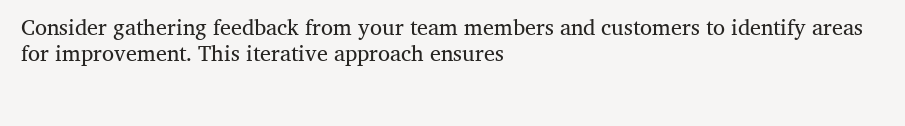Consider gathering feedback from your team members and customers to identify areas for improvement. This iterative approach ensures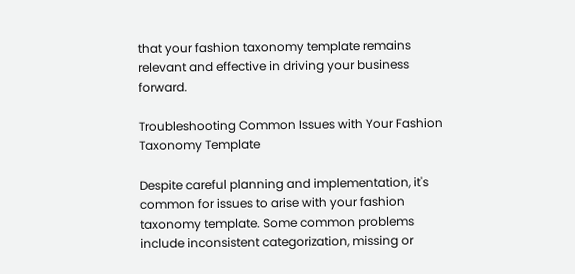that your fashion taxonomy template remains relevant and effective in driving your business forward.

Troubleshooting Common Issues with Your Fashion Taxonomy Template

Despite careful planning and implementation, it's common for issues to arise with your fashion taxonomy template. Some common problems include inconsistent categorization, missing or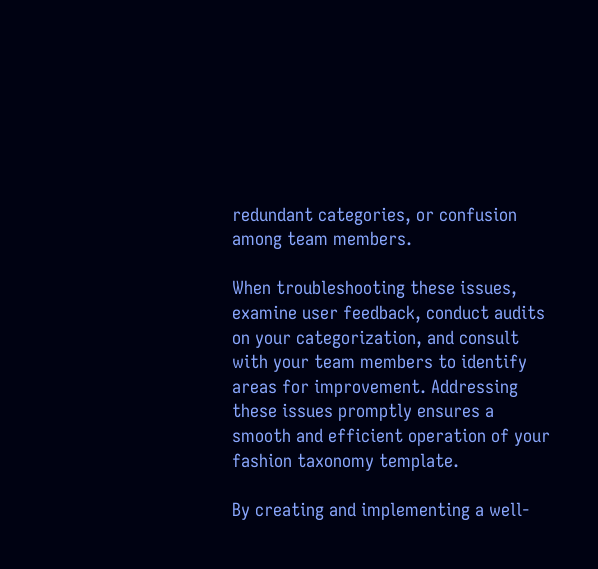redundant categories, or confusion among team members.

When troubleshooting these issues, examine user feedback, conduct audits on your categorization, and consult with your team members to identify areas for improvement. Addressing these issues promptly ensures a smooth and efficient operation of your fashion taxonomy template.

By creating and implementing a well-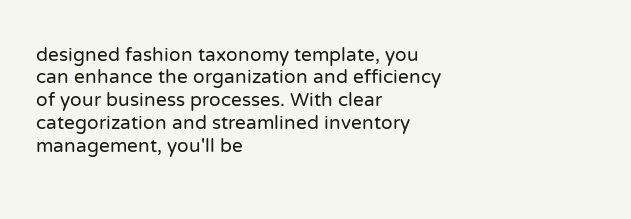designed fashion taxonomy template, you can enhance the organization and efficiency of your business processes. With clear categorization and streamlined inventory management, you'll be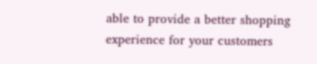able to provide a better shopping experience for your customers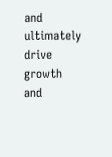and ultimately drive growth and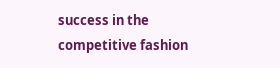success in the competitive fashion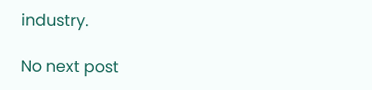industry.

No next post